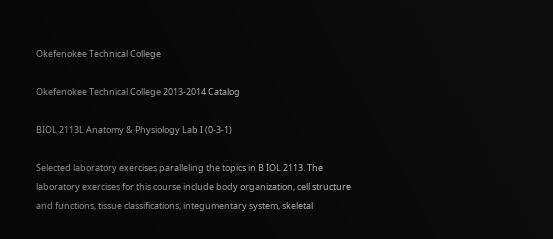Okefenokee Technical College

Okefenokee Technical College 2013-2014 Catalog

BIOL 2113L Anatomy & Physiology Lab I (0-3-1)

Selected laboratory exercises paralleling the topics in B IOL 2113. The laboratory exercises for this course include body organization, cell structure and functions, tissue classifications, integumentary system, skeletal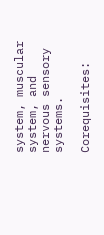system, muscular system, and nervous sensory systems.

Corequisites: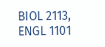BIOL 2113, ENGL 1101